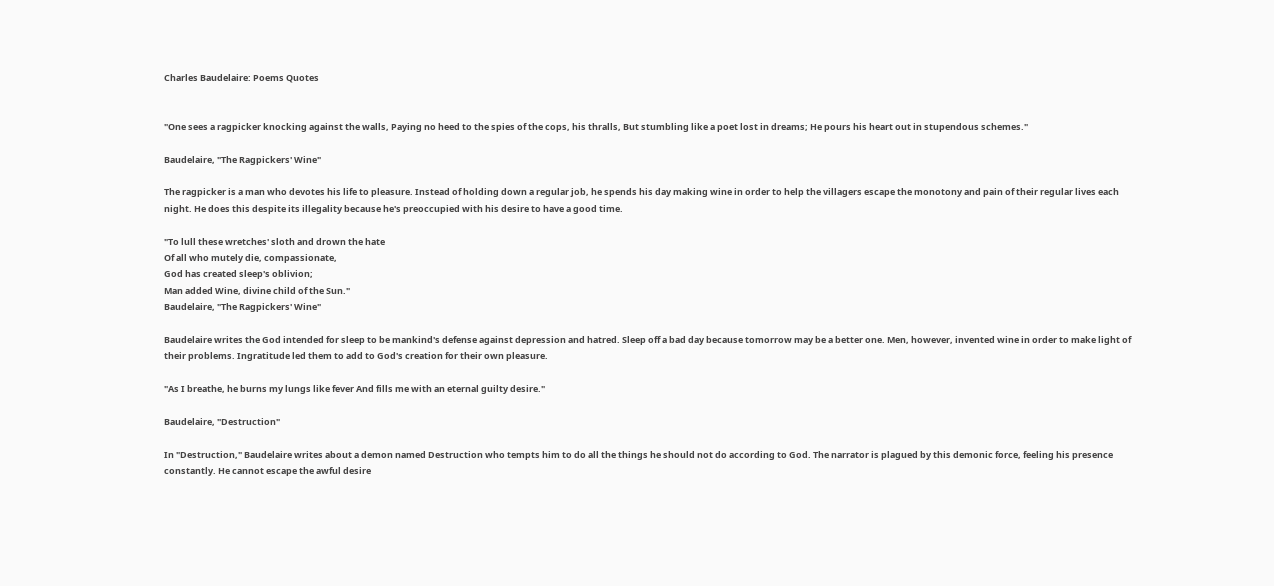Charles Baudelaire: Poems Quotes


"One sees a ragpicker knocking against the walls, Paying no heed to the spies of the cops, his thralls, But stumbling like a poet lost in dreams; He pours his heart out in stupendous schemes."

Baudelaire, "The Ragpickers' Wine"

The ragpicker is a man who devotes his life to pleasure. Instead of holding down a regular job, he spends his day making wine in order to help the villagers escape the monotony and pain of their regular lives each night. He does this despite its illegality because he's preoccupied with his desire to have a good time.

"To lull these wretches' sloth and drown the hate
Of all who mutely die, compassionate,
God has created sleep's oblivion;
Man added Wine, divine child of the Sun."
Baudelaire, "The Ragpickers' Wine"

Baudelaire writes the God intended for sleep to be mankind's defense against depression and hatred. Sleep off a bad day because tomorrow may be a better one. Men, however, invented wine in order to make light of their problems. Ingratitude led them to add to God's creation for their own pleasure.

"As I breathe, he burns my lungs like fever And fills me with an eternal guilty desire."

Baudelaire, "Destruction"

In "Destruction," Baudelaire writes about a demon named Destruction who tempts him to do all the things he should not do according to God. The narrator is plagued by this demonic force, feeling his presence constantly. He cannot escape the awful desire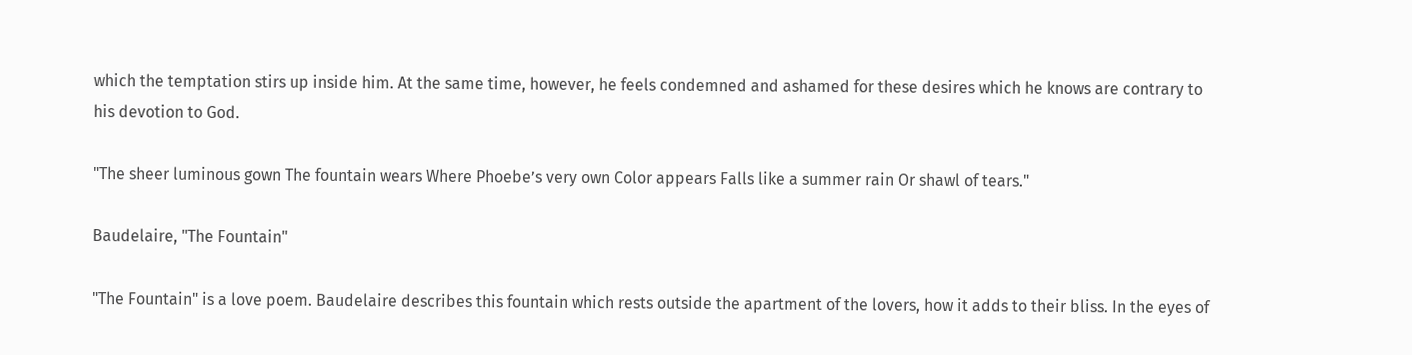which the temptation stirs up inside him. At the same time, however, he feels condemned and ashamed for these desires which he knows are contrary to his devotion to God.

"The sheer luminous gown The fountain wears Where Phoebe’s very own Color appears Falls like a summer rain Or shawl of tears."

Baudelaire, "The Fountain"

"The Fountain" is a love poem. Baudelaire describes this fountain which rests outside the apartment of the lovers, how it adds to their bliss. In the eyes of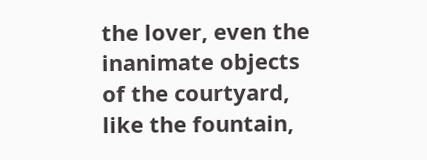the lover, even the inanimate objects of the courtyard, like the fountain,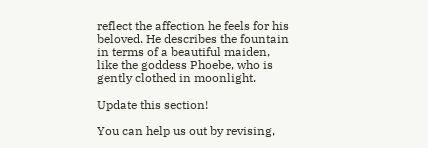reflect the affection he feels for his beloved. He describes the fountain in terms of a beautiful maiden, like the goddess Phoebe, who is gently clothed in moonlight.

Update this section!

You can help us out by revising,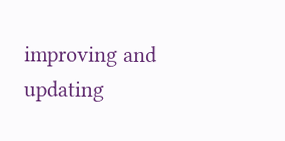improving and updating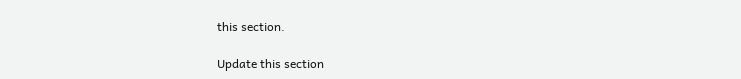this section.

Update this section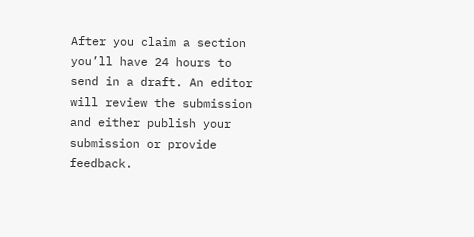After you claim a section you’ll have 24 hours to send in a draft. An editor will review the submission and either publish your submission or provide feedback.